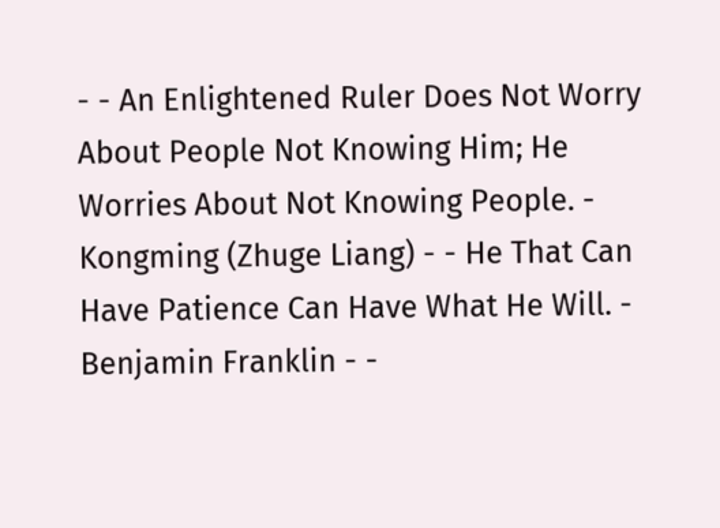- - An Enlightened Ruler Does Not Worry About People Not Knowing Him; He Worries About Not Knowing People. - Kongming (Zhuge Liang) - - He That Can Have Patience Can Have What He Will. - Benjamin Franklin - -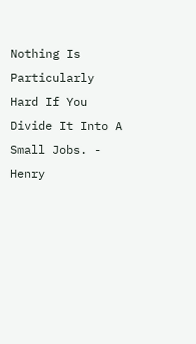Nothing Is Particularly Hard If You Divide It Into A Small Jobs. - Henry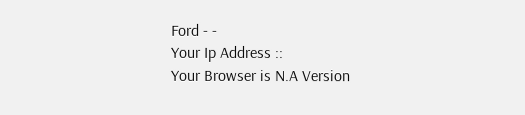Ford - -
Your Ip Address ::
Your Browser is N.A Version